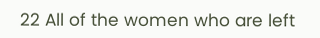22 All of the women who are left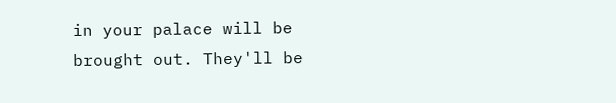in your palace will be brought out. They'll be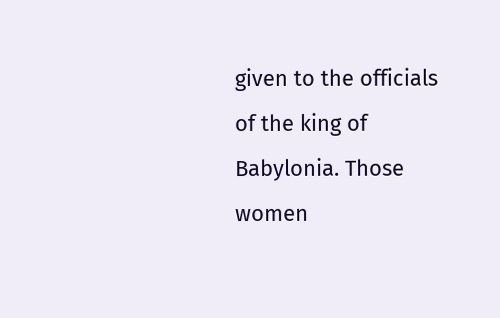given to the officials of the king of Babylonia. Those women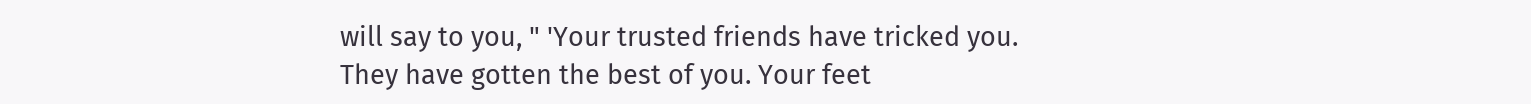will say to you, " 'Your trusted friends have tricked you. They have gotten the best of you. Your feet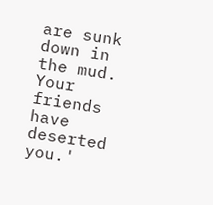are sunk down in the mud. Your friends have deserted you.'